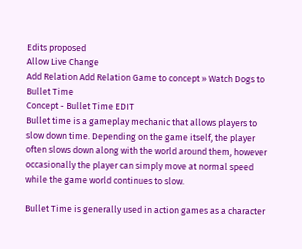Edits proposed
Allow Live Change
Add Relation Add Relation Game to concept » Watch Dogs to Bullet Time
Concept - Bullet Time EDIT
Bullet time is a gameplay mechanic that allows players to slow down time. Depending on the game itself, the player often slows down along with the world around them, however occasionally the player can simply move at normal speed while the game world continues to slow.

Bullet Time is generally used in action games as a character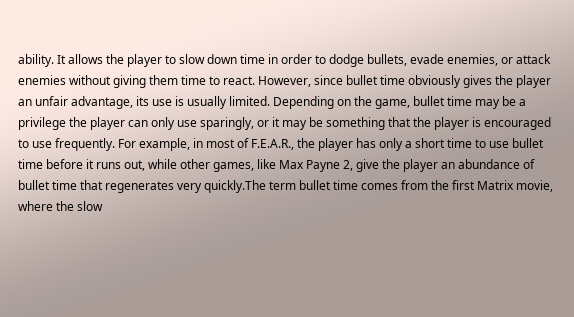ability. It allows the player to slow down time in order to dodge bullets, evade enemies, or attack enemies without giving them time to react. However, since bullet time obviously gives the player an unfair advantage, its use is usually limited. Depending on the game, bullet time may be a privilege the player can only use sparingly, or it may be something that the player is encouraged to use frequently. For example, in most of F.E.A.R., the player has only a short time to use bullet time before it runs out, while other games, like Max Payne 2, give the player an abundance of bullet time that regenerates very quickly.The term bullet time comes from the first Matrix movie, where the slow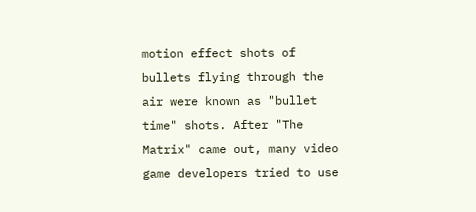motion effect shots of bullets flying through the air were known as "bullet time" shots. After "The Matrix" came out, many video game developers tried to use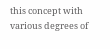this concept with various degrees of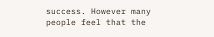success. However many people feel that the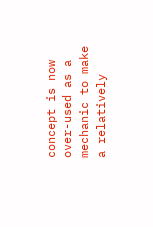concept is now over-used as a mechanic to make a relatively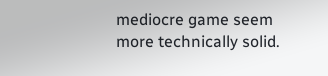mediocre game seem more technically solid.